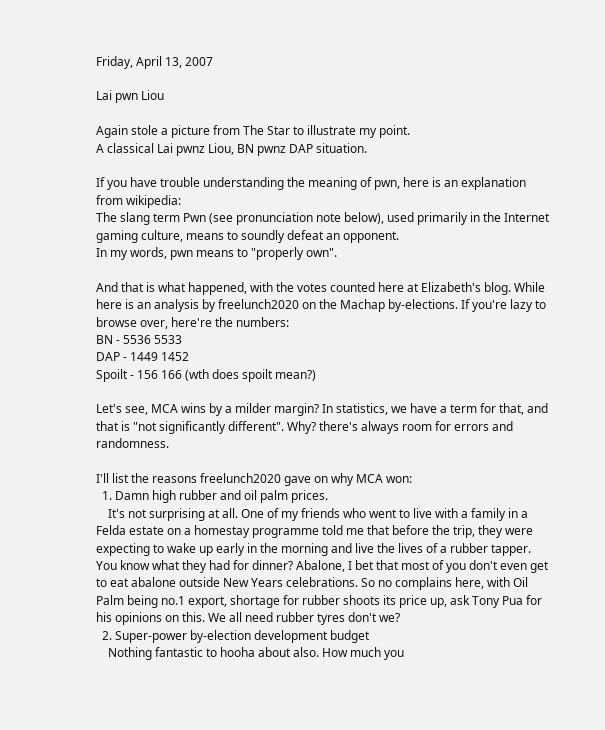Friday, April 13, 2007

Lai pwn Liou

Again stole a picture from The Star to illustrate my point.
A classical Lai pwnz Liou, BN pwnz DAP situation.

If you have trouble understanding the meaning of pwn, here is an explanation from wikipedia:
The slang term Pwn (see pronunciation note below), used primarily in the Internet gaming culture, means to soundly defeat an opponent.
In my words, pwn means to "properly own".

And that is what happened, with the votes counted here at Elizabeth's blog. While here is an analysis by freelunch2020 on the Machap by-elections. If you're lazy to browse over, here're the numbers:
BN - 5536 5533
DAP - 1449 1452
Spoilt - 156 166 (wth does spoilt mean?)

Let's see, MCA wins by a milder margin? In statistics, we have a term for that, and that is "not significantly different". Why? there's always room for errors and randomness.

I'll list the reasons freelunch2020 gave on why MCA won:
  1. Damn high rubber and oil palm prices.
    It's not surprising at all. One of my friends who went to live with a family in a Felda estate on a homestay programme told me that before the trip, they were expecting to wake up early in the morning and live the lives of a rubber tapper. You know what they had for dinner? Abalone, I bet that most of you don't even get to eat abalone outside New Years celebrations. So no complains here, with Oil Palm being no.1 export, shortage for rubber shoots its price up, ask Tony Pua for his opinions on this. We all need rubber tyres don't we?
  2. Super-power by-election development budget
    Nothing fantastic to hooha about also. How much you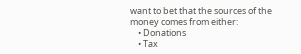want to bet that the sources of the money comes from either:
    • Donations
    • Tax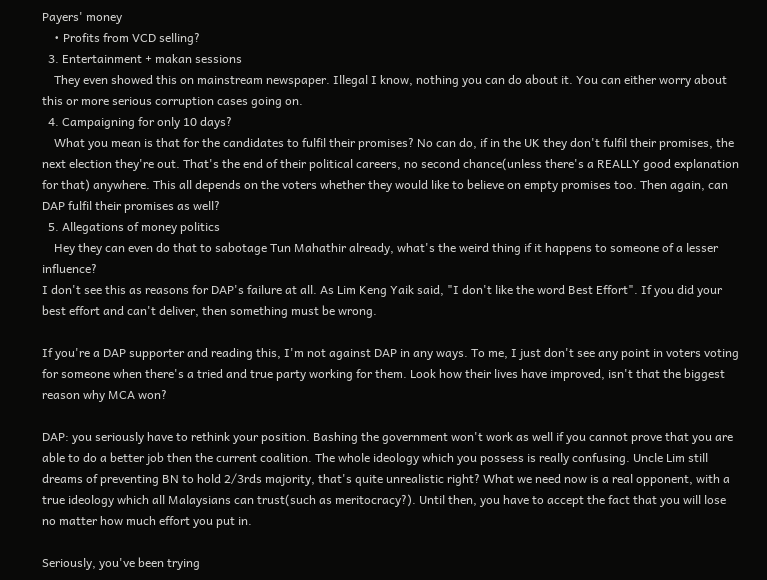Payers' money
    • Profits from VCD selling?
  3. Entertainment + makan sessions
    They even showed this on mainstream newspaper. Illegal I know, nothing you can do about it. You can either worry about this or more serious corruption cases going on.
  4. Campaigning for only 10 days?
    What you mean is that for the candidates to fulfil their promises? No can do, if in the UK they don't fulfil their promises, the next election they're out. That's the end of their political careers, no second chance(unless there's a REALLY good explanation for that) anywhere. This all depends on the voters whether they would like to believe on empty promises too. Then again, can DAP fulfil their promises as well?
  5. Allegations of money politics
    Hey they can even do that to sabotage Tun Mahathir already, what's the weird thing if it happens to someone of a lesser influence?
I don't see this as reasons for DAP's failure at all. As Lim Keng Yaik said, "I don't like the word Best Effort". If you did your best effort and can't deliver, then something must be wrong.

If you're a DAP supporter and reading this, I'm not against DAP in any ways. To me, I just don't see any point in voters voting for someone when there's a tried and true party working for them. Look how their lives have improved, isn't that the biggest reason why MCA won?

DAP: you seriously have to rethink your position. Bashing the government won't work as well if you cannot prove that you are able to do a better job then the current coalition. The whole ideology which you possess is really confusing. Uncle Lim still dreams of preventing BN to hold 2/3rds majority, that's quite unrealistic right? What we need now is a real opponent, with a true ideology which all Malaysians can trust(such as meritocracy?). Until then, you have to accept the fact that you will lose no matter how much effort you put in.

Seriously, you've been trying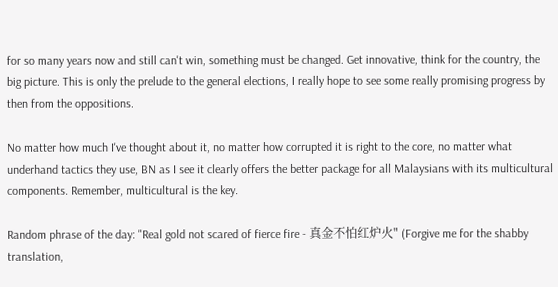for so many years now and still can't win, something must be changed. Get innovative, think for the country, the big picture. This is only the prelude to the general elections, I really hope to see some really promising progress by then from the oppositions.

No matter how much I've thought about it, no matter how corrupted it is right to the core, no matter what underhand tactics they use, BN as I see it clearly offers the better package for all Malaysians with its multicultural components. Remember, multicultural is the key.

Random phrase of the day: "Real gold not scared of fierce fire - 真金不怕红炉火" (Forgive me for the shabby translation,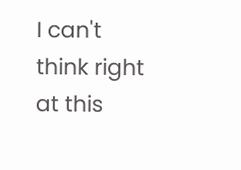I can't think right at this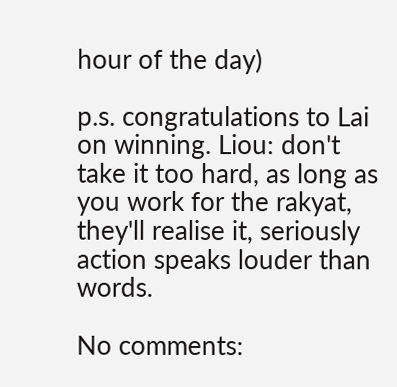hour of the day)

p.s. congratulations to Lai on winning. Liou: don't take it too hard, as long as you work for the rakyat, they'll realise it, seriously action speaks louder than words.

No comments: